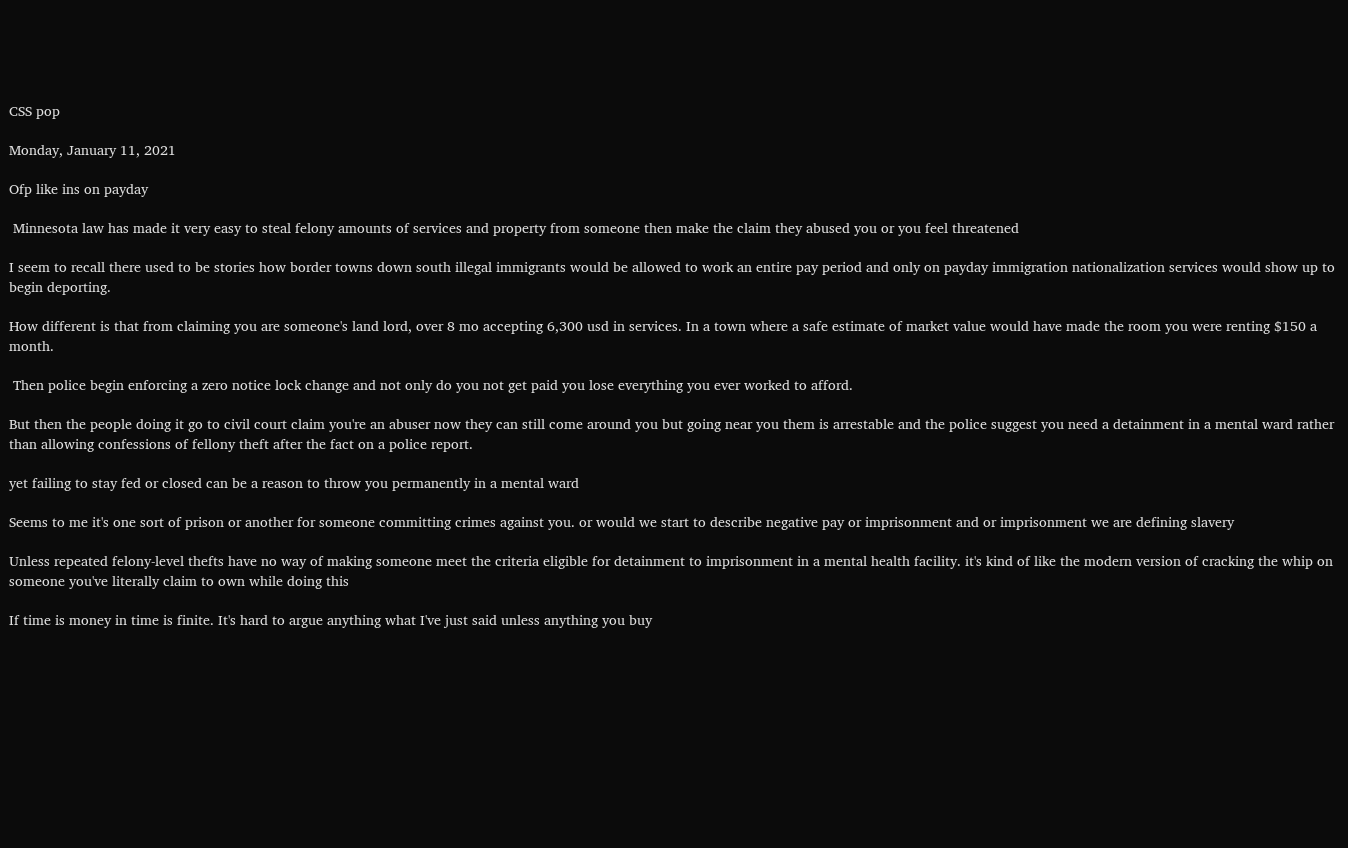CSS pop

Monday, January 11, 2021

Ofp like ins on payday

 Minnesota law has made it very easy to steal felony amounts of services and property from someone then make the claim they abused you or you feel threatened

I seem to recall there used to be stories how border towns down south illegal immigrants would be allowed to work an entire pay period and only on payday immigration nationalization services would show up to begin deporting.

How different is that from claiming you are someone's land lord, over 8 mo accepting 6,300 usd in services. In a town where a safe estimate of market value would have made the room you were renting $150 a month.

 Then police begin enforcing a zero notice lock change and not only do you not get paid you lose everything you ever worked to afford.

But then the people doing it go to civil court claim you're an abuser now they can still come around you but going near you them is arrestable and the police suggest you need a detainment in a mental ward rather than allowing confessions of fellony theft after the fact on a police report.

yet failing to stay fed or closed can be a reason to throw you permanently in a mental ward

Seems to me it's one sort of prison or another for someone committing crimes against you. or would we start to describe negative pay or imprisonment and or imprisonment we are defining slavery

Unless repeated felony-level thefts have no way of making someone meet the criteria eligible for detainment to imprisonment in a mental health facility. it's kind of like the modern version of cracking the whip on someone you've literally claim to own while doing this

If time is money in time is finite. It's hard to argue anything what I've just said unless anything you buy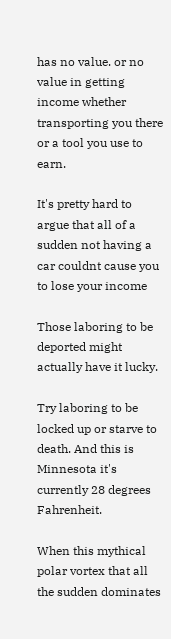has no value. or no value in getting income whether transporting you there or a tool you use to earn.

It's pretty hard to argue that all of a sudden not having a car couldnt cause you to lose your income

Those laboring to be deported might actually have it lucky.

Try laboring to be locked up or starve to death. And this is Minnesota it's currently 28 degrees Fahrenheit.

When this mythical polar vortex that all the sudden dominates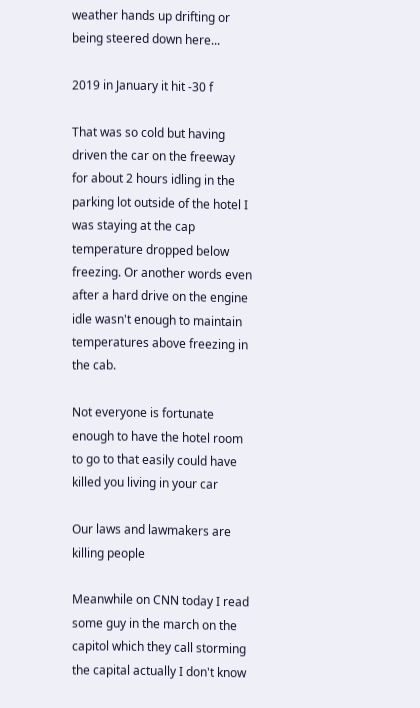weather hands up drifting or being steered down here...

2019 in January it hit -30 f

That was so cold but having driven the car on the freeway for about 2 hours idling in the parking lot outside of the hotel I was staying at the cap temperature dropped below freezing. Or another words even after a hard drive on the engine idle wasn't enough to maintain temperatures above freezing in the cab.

Not everyone is fortunate enough to have the hotel room to go to that easily could have killed you living in your car

Our laws and lawmakers are killing people

Meanwhile on CNN today I read some guy in the march on the capitol which they call storming the capital actually I don't know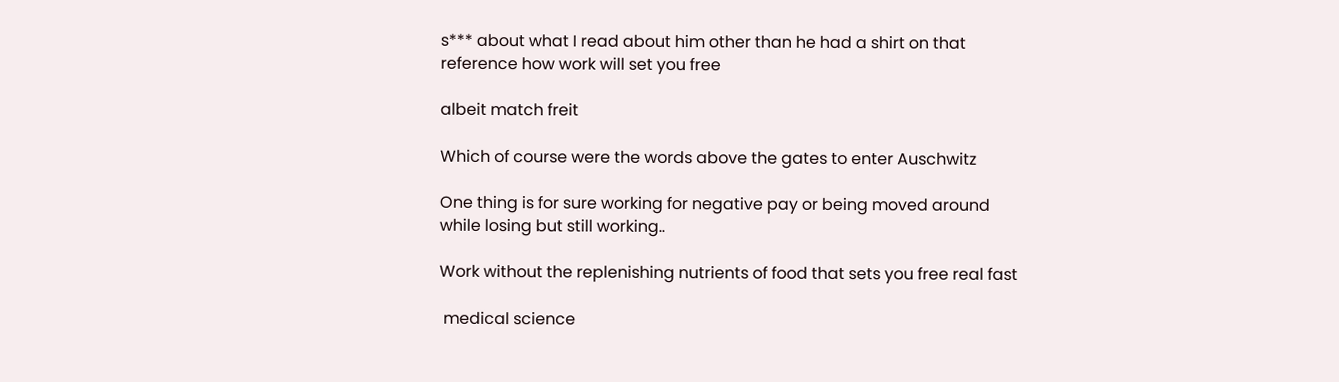s*** about what I read about him other than he had a shirt on that reference how work will set you free

albeit match freit

Which of course were the words above the gates to enter Auschwitz

One thing is for sure working for negative pay or being moved around while losing but still working..

Work without the replenishing nutrients of food that sets you free real fast

 medical science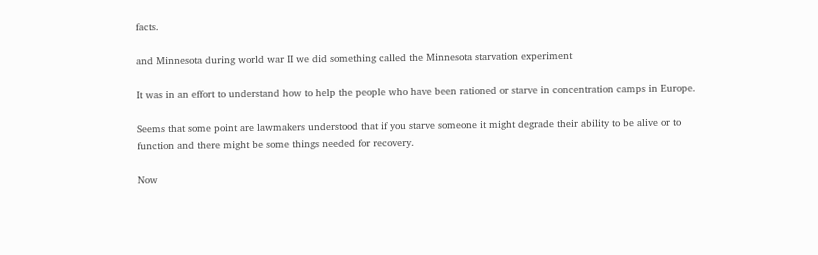facts.

and Minnesota during world war II we did something called the Minnesota starvation experiment

It was in an effort to understand how to help the people who have been rationed or starve in concentration camps in Europe.

Seems that some point are lawmakers understood that if you starve someone it might degrade their ability to be alive or to function and there might be some things needed for recovery.

Now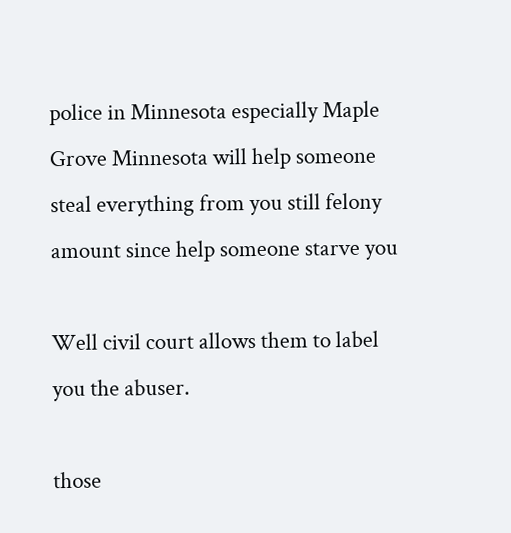police in Minnesota especially Maple Grove Minnesota will help someone steal everything from you still felony amount since help someone starve you

Well civil court allows them to label you the abuser.

those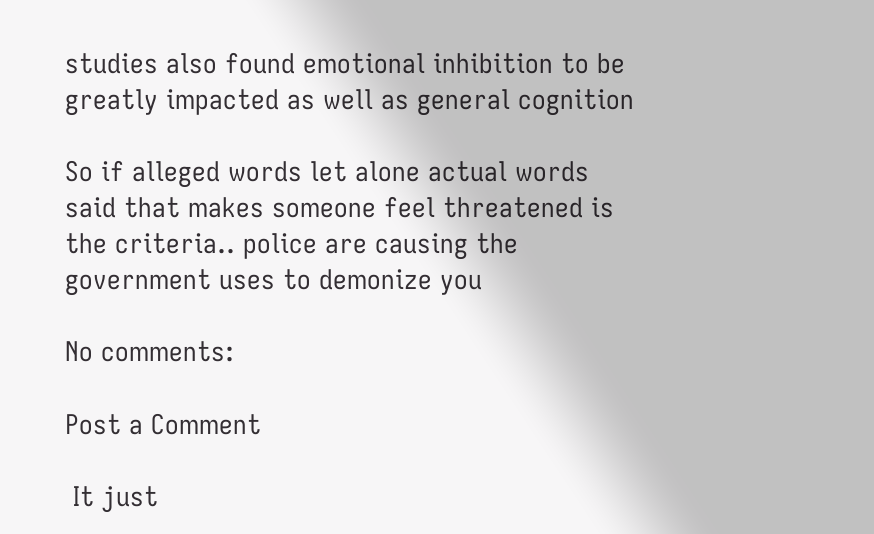studies also found emotional inhibition to be greatly impacted as well as general cognition

So if alleged words let alone actual words said that makes someone feel threatened is the criteria.. police are causing the government uses to demonize you

No comments:

Post a Comment

 It just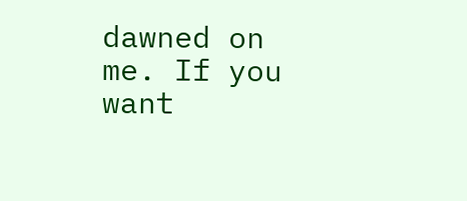dawned on me. If you want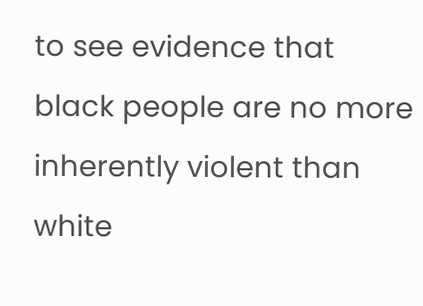to see evidence that black people are no more inherently violent than white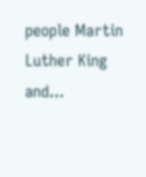people Martin Luther King and...